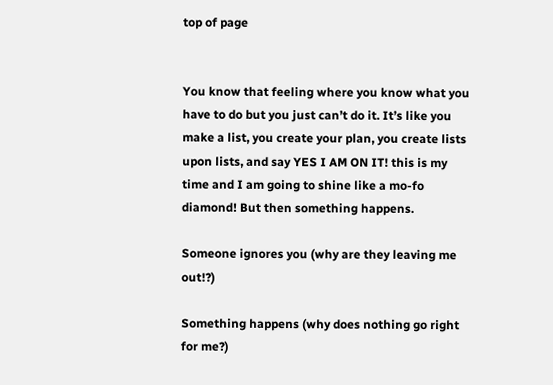top of page


You know that feeling where you know what you have to do but you just can’t do it. It’s like you make a list, you create your plan, you create lists upon lists, and say YES I AM ON IT! this is my time and I am going to shine like a mo-fo diamond! But then something happens.

Someone ignores you (why are they leaving me out!?)

Something happens (why does nothing go right for me?)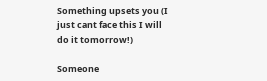Something upsets you (I just cant face this I will do it tomorrow!)

Someone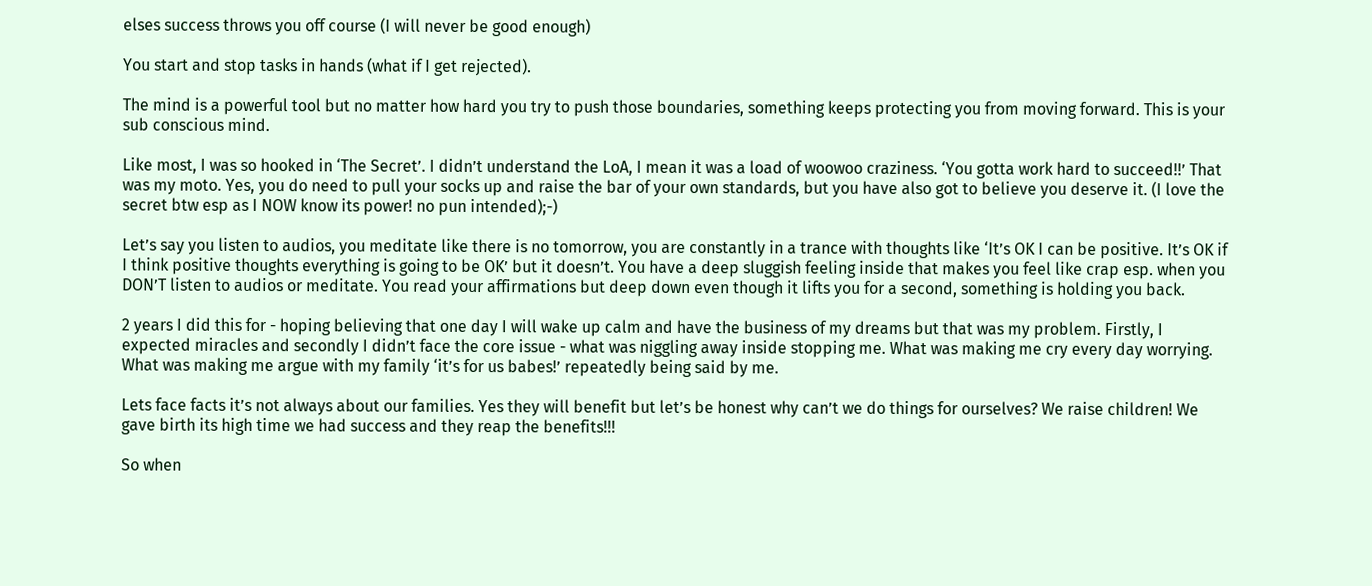elses success throws you off course (I will never be good enough)

You start and stop tasks in hands (what if I get rejected).

The mind is a powerful tool but no matter how hard you try to push those boundaries, something keeps protecting you from moving forward. This is your sub conscious mind.

Like most, I was so hooked in ‘The Secret’. I didn’t understand the LoA, I mean it was a load of woowoo craziness. ‘You gotta work hard to succeed!!’ That was my moto. Yes, you do need to pull your socks up and raise the bar of your own standards, but you have also got to believe you deserve it. (I love the secret btw esp as I NOW know its power! no pun intended);-)

Let’s say you listen to audios, you meditate like there is no tomorrow, you are constantly in a trance with thoughts like ‘It’s OK I can be positive. It’s OK if I think positive thoughts everything is going to be OK’ but it doesn’t. You have a deep sluggish feeling inside that makes you feel like crap esp. when you DON’T listen to audios or meditate. You read your affirmations but deep down even though it lifts you for a second, something is holding you back.

2 years I did this for - hoping believing that one day I will wake up calm and have the business of my dreams but that was my problem. Firstly, I expected miracles and secondly I didn’t face the core issue - what was niggling away inside stopping me. What was making me cry every day worrying. What was making me argue with my family ‘it’s for us babes!’ repeatedly being said by me.

Lets face facts it’s not always about our families. Yes they will benefit but let’s be honest why can’t we do things for ourselves? We raise children! We gave birth its high time we had success and they reap the benefits!!!

So when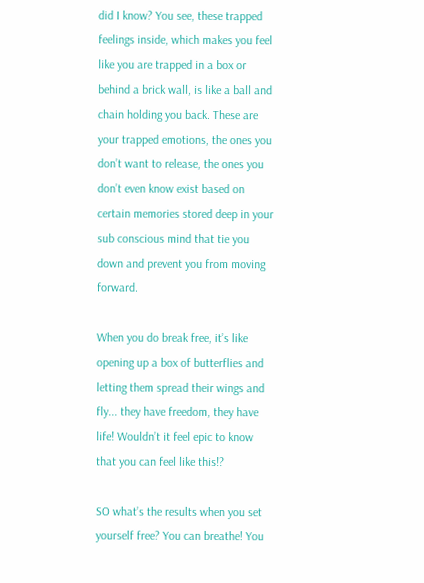did I know? You see, these trapped feelings inside, which makes you feel like you are trapped in a box or behind a brick wall, is like a ball and chain holding you back. These are your trapped emotions, the ones you don’t want to release, the ones you don’t even know exist based on certain memories stored deep in your sub conscious mind that tie you down and prevent you from moving forward.

When you do break free, it’s like opening up a box of butterflies and letting them spread their wings and fly... they have freedom, they have life! Wouldn’t it feel epic to know that you can feel like this!?

SO what’s the results when you set yourself free? You can breathe! You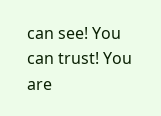can see! You can trust! You are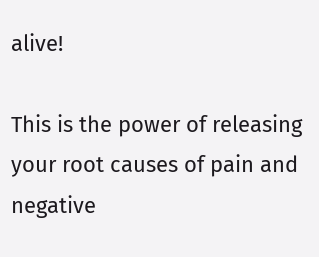alive!

This is the power of releasing your root causes of pain and negative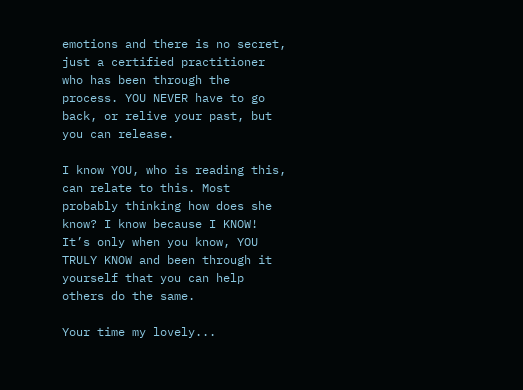emotions and there is no secret, just a certified practitioner who has been through the process. YOU NEVER have to go back, or relive your past, but you can release.

I know YOU, who is reading this, can relate to this. Most probably thinking how does she know? I know because I KNOW! It’s only when you know, YOU TRULY KNOW and been through it yourself that you can help others do the same.

Your time my lovely...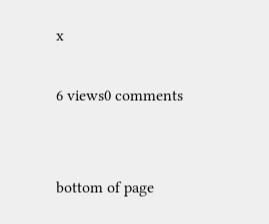x

6 views0 comments


bottom of page